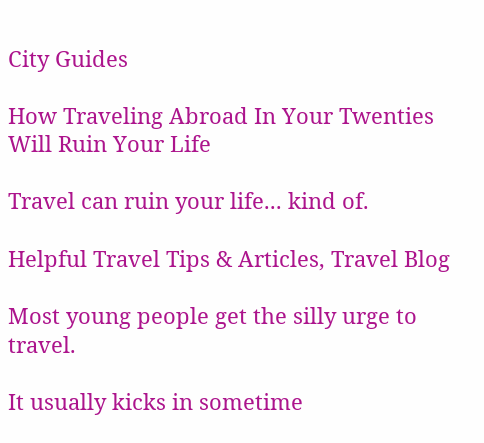City Guides

How Traveling Abroad In Your Twenties Will Ruin Your Life

Travel can ruin your life... kind of.

Helpful Travel Tips & Articles, Travel Blog

Most young people get the silly urge to travel.

It usually kicks in sometime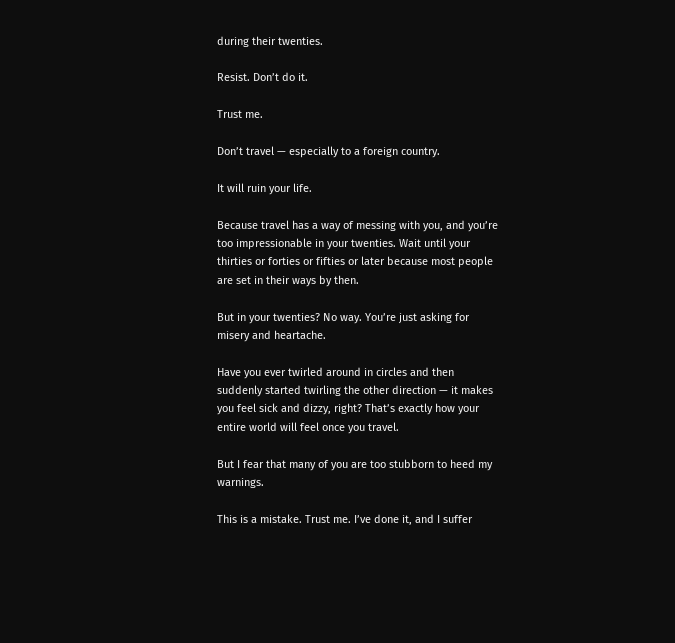during their twenties.

Resist. Don’t do it.

Trust me.

Don’t travel — especially to a foreign country.

It will ruin your life.

Because travel has a way of messing with you, and you’re too impressionable in your twenties. Wait until your thirties or forties or fifties or later because most people are set in their ways by then.

But in your twenties? No way. You’re just asking for misery and heartache.

Have you ever twirled around in circles and then suddenly started twirling the other direction — it makes you feel sick and dizzy, right? That’s exactly how your entire world will feel once you travel.

But I fear that many of you are too stubborn to heed my warnings.

This is a mistake. Trust me. I’ve done it, and I suffer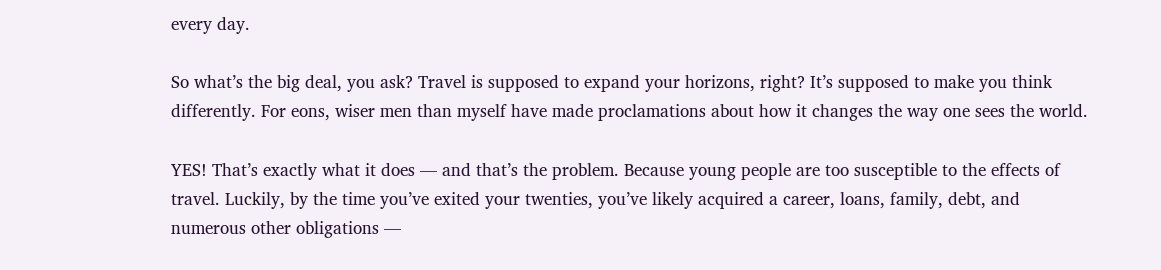every day.

So what’s the big deal, you ask? Travel is supposed to expand your horizons, right? It’s supposed to make you think differently. For eons, wiser men than myself have made proclamations about how it changes the way one sees the world.

YES! That’s exactly what it does — and that’s the problem. Because young people are too susceptible to the effects of travel. Luckily, by the time you’ve exited your twenties, you’ve likely acquired a career, loans, family, debt, and numerous other obligations —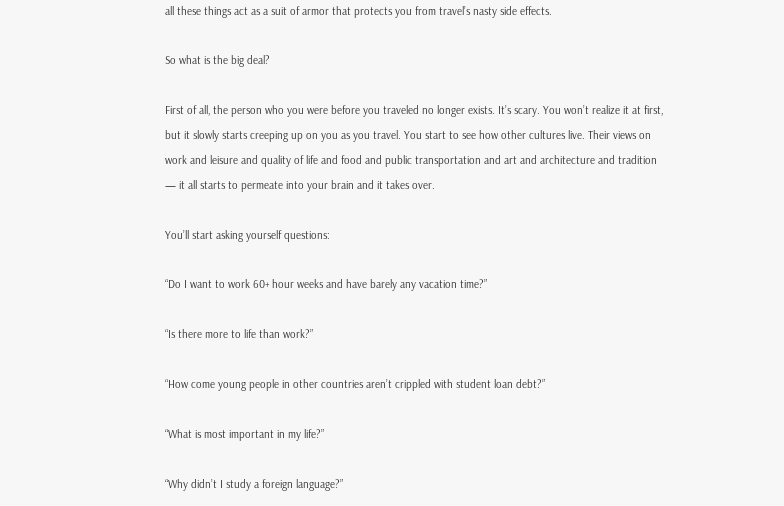all these things act as a suit of armor that protects you from travel’s nasty side effects.

So what is the big deal?

First of all, the person who you were before you traveled no longer exists. It’s scary. You won’t realize it at first, but it slowly starts creeping up on you as you travel. You start to see how other cultures live. Their views on work and leisure and quality of life and food and public transportation and art and architecture and tradition — it all starts to permeate into your brain and it takes over.

You’ll start asking yourself questions:

“Do I want to work 60+ hour weeks and have barely any vacation time?”

“Is there more to life than work?”

“How come young people in other countries aren’t crippled with student loan debt?”

“What is most important in my life?”

“Why didn’t I study a foreign language?”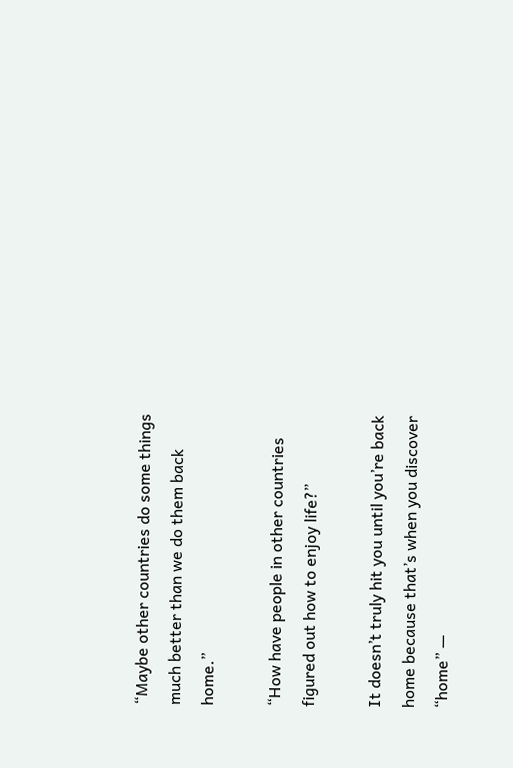“Maybe other countries do some things much better than we do them back home.”

“How have people in other countries figured out how to enjoy life?”

It doesn’t truly hit you until you’re back home because that’s when you discover “home” —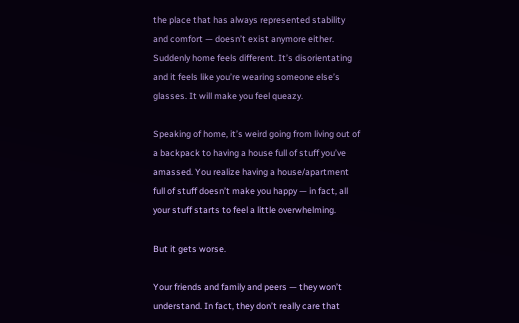the place that has always represented stability and comfort — doesn’t exist anymore either. Suddenly home feels different. It’s disorientating and it feels like you’re wearing someone else’s glasses. It will make you feel queazy.

Speaking of home, it’s weird going from living out of a backpack to having a house full of stuff you’ve amassed. You realize having a house/apartment full of stuff doesn’t make you happy — in fact, all your stuff starts to feel a little overwhelming.

But it gets worse.

Your friends and family and peers — they won’t understand. In fact, they don’t really care that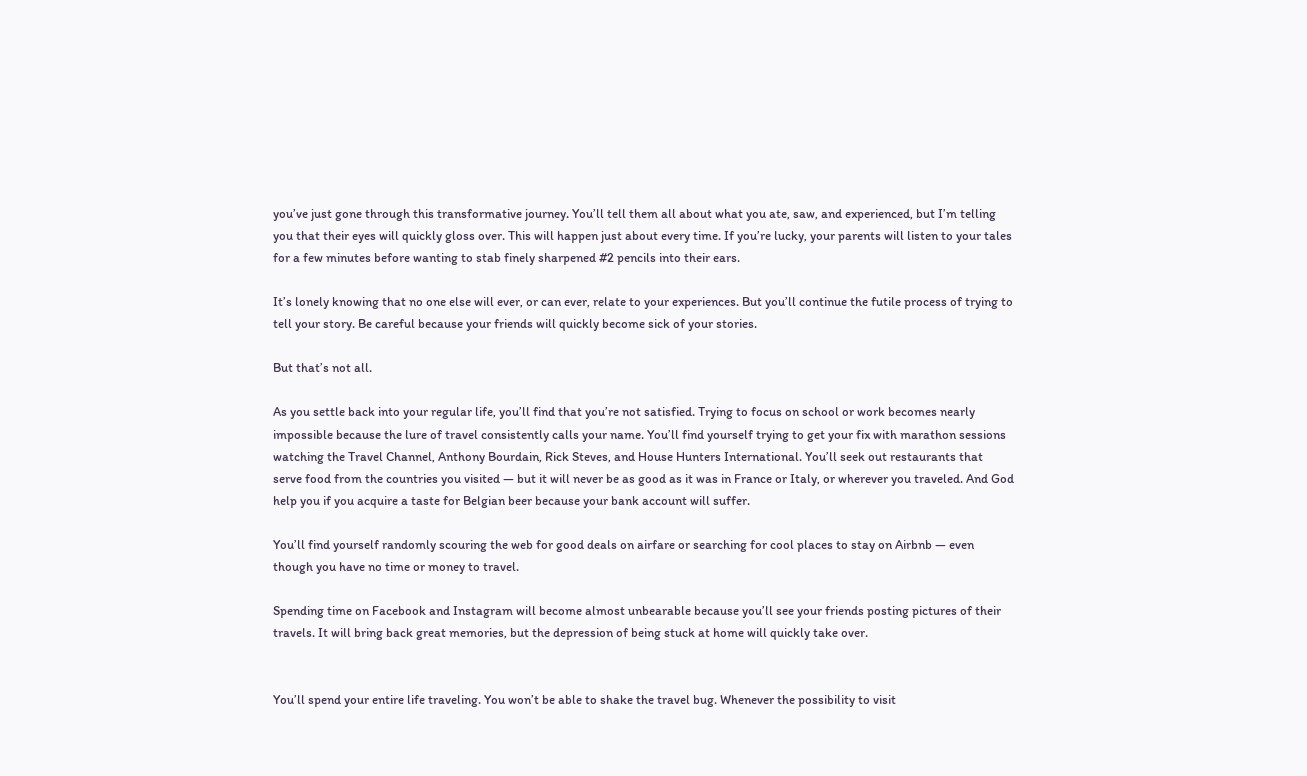you’ve just gone through this transformative journey. You’ll tell them all about what you ate, saw, and experienced, but I’m telling you that their eyes will quickly gloss over. This will happen just about every time. If you’re lucky, your parents will listen to your tales for a few minutes before wanting to stab finely sharpened #2 pencils into their ears.

It’s lonely knowing that no one else will ever, or can ever, relate to your experiences. But you’ll continue the futile process of trying to tell your story. Be careful because your friends will quickly become sick of your stories.

But that’s not all.

As you settle back into your regular life, you’ll find that you’re not satisfied. Trying to focus on school or work becomes nearly impossible because the lure of travel consistently calls your name. You’ll find yourself trying to get your fix with marathon sessions watching the Travel Channel, Anthony Bourdain, Rick Steves, and House Hunters International. You’ll seek out restaurants that serve food from the countries you visited — but it will never be as good as it was in France or Italy, or wherever you traveled. And God help you if you acquire a taste for Belgian beer because your bank account will suffer.

You’ll find yourself randomly scouring the web for good deals on airfare or searching for cool places to stay on Airbnb — even though you have no time or money to travel.

Spending time on Facebook and Instagram will become almost unbearable because you’ll see your friends posting pictures of their travels. It will bring back great memories, but the depression of being stuck at home will quickly take over.


You’ll spend your entire life traveling. You won’t be able to shake the travel bug. Whenever the possibility to visit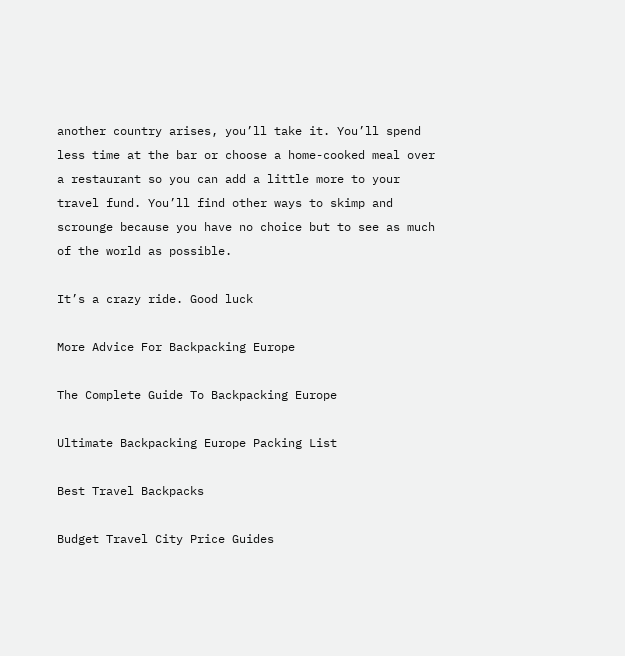another country arises, you’ll take it. You’ll spend less time at the bar or choose a home-cooked meal over a restaurant so you can add a little more to your travel fund. You’ll find other ways to skimp and scrounge because you have no choice but to see as much of the world as possible.

It’s a crazy ride. Good luck

More Advice For Backpacking Europe

The Complete Guide To Backpacking Europe

Ultimate Backpacking Europe Packing List

Best Travel Backpacks

Budget Travel City Price Guides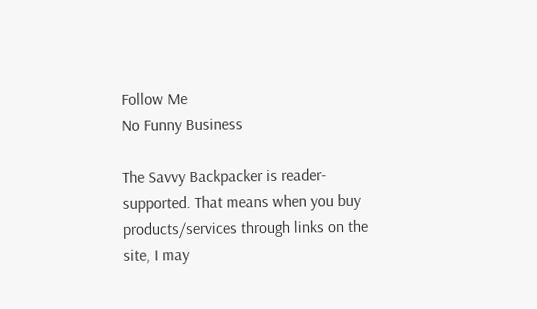Follow Me
No Funny Business

The Savvy Backpacker is reader-supported. That means when you buy products/services through links on the site, I may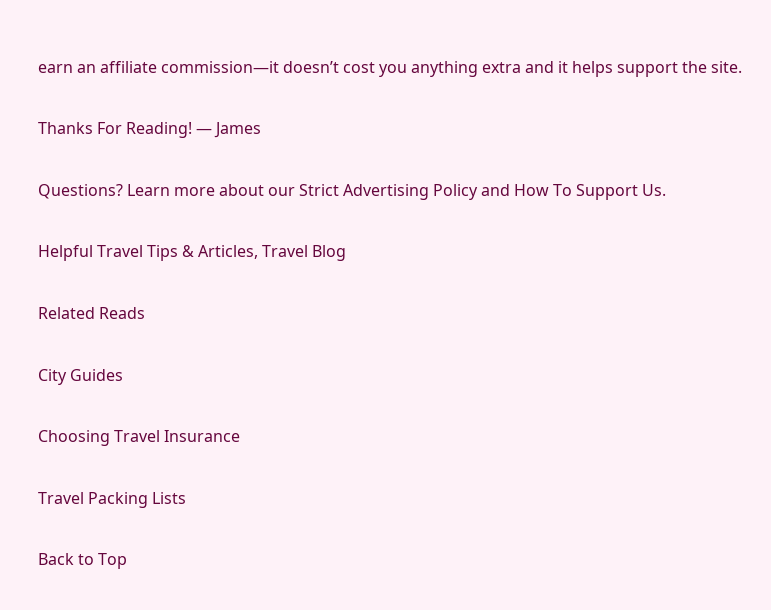earn an affiliate commission—it doesn’t cost you anything extra and it helps support the site.

Thanks For Reading! — James

Questions? Learn more about our Strict Advertising Policy and How To Support Us.

Helpful Travel Tips & Articles, Travel Blog

Related Reads

City Guides

Choosing Travel Insurance

Travel Packing Lists

Back to Top